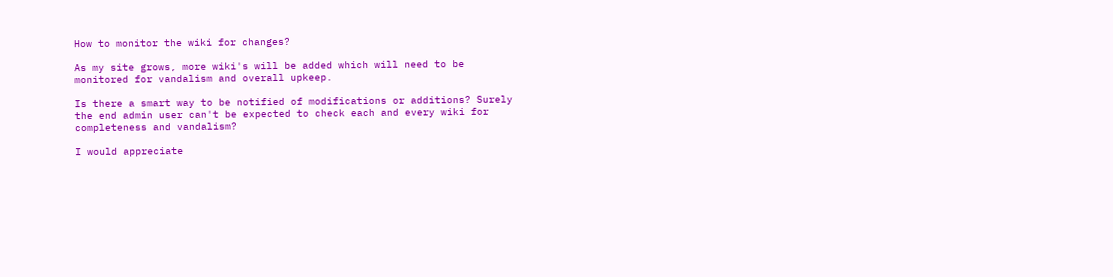How to monitor the wiki for changes?

As my site grows, more wiki's will be added which will need to be monitored for vandalism and overall upkeep.

Is there a smart way to be notified of modifications or additions? Surely the end admin user can't be expected to check each and every wiki for completeness and vandalism?

I would appreciate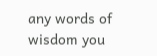any words of wisdom you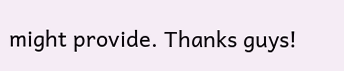might provide. Thanks guys!